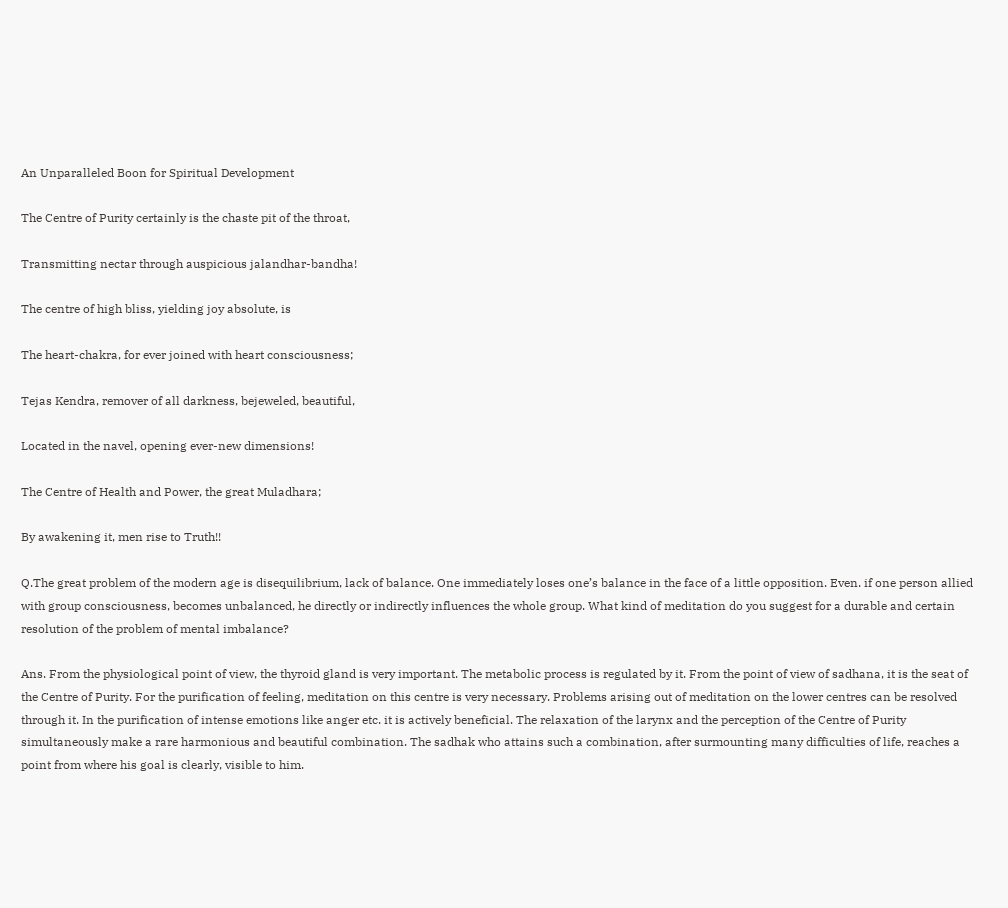An Unparalleled Boon for Spiritual Development

The Centre of Purity certainly is the chaste pit of the throat,

Transmitting nectar through auspicious jalandhar-bandha!

The centre of high bliss, yielding joy absolute, is

The heart-chakra, for ever joined with heart consciousness;

Tejas Kendra, remover of all darkness, bejeweled, beautiful,

Located in the navel, opening ever-new dimensions!

The Centre of Health and Power, the great Muladhara;

By awakening it, men rise to Truth!!

Q.The great problem of the modern age is disequilibrium, lack of balance. One immediately loses one’s balance in the face of a little opposition. Even. if one person allied with group consciousness, becomes unbalanced, he directly or indirectly influences the whole group. What kind of meditation do you suggest for a durable and certain resolution of the problem of mental imbalance?

Ans. From the physiological point of view, the thyroid gland is very important. The metabolic process is regulated by it. From the point of view of sadhana, it is the seat of the Centre of Purity. For the purification of feeling, meditation on this centre is very necessary. Problems arising out of meditation on the lower centres can be resolved through it. In the purification of intense emotions like anger etc. it is actively beneficial. The relaxation of the larynx and the perception of the Centre of Purity simultaneously make a rare harmonious and beautiful combination. The sadhak who attains such a combination, after surmounting many difficulties of life, reaches a point from where his goal is clearly, visible to him.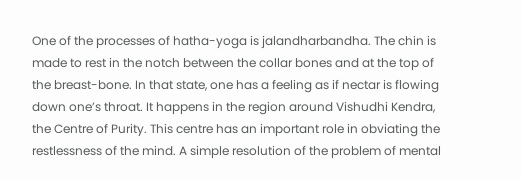One of the processes of hatha-yoga is jalandharbandha. The chin is made to rest in the notch between the collar bones and at the top of the breast-bone. In that state, one has a feeling as if nectar is flowing down one’s throat. It happens in the region around Vishudhi Kendra, the Centre of Purity. This centre has an important role in obviating the restlessness of the mind. A simple resolution of the problem of mental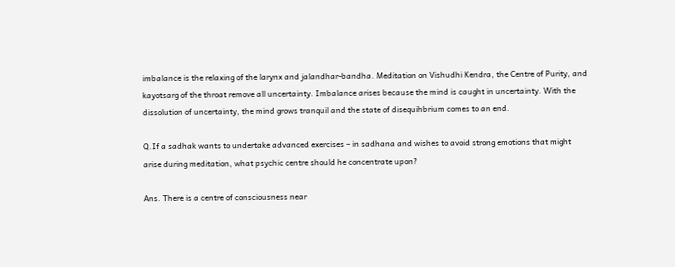imbalance is the relaxing of the larynx and jalandhar-bandha. Meditation on Vishudhi Kendra, the Centre of Purity, and kayotsarg of the throat remove all uncertainty. Imbalance arises because the mind is caught in uncertainty. With the dissolution of uncertainty, the mind grows tranquil and the state of disequihbrium comes to an end.

Q.If a sadhak wants to undertake advanced exercises – in sadhana and wishes to avoid strong emotions that might arise during meditation, what psychic centre should he concentrate upon?

Ans. There is a centre of consciousness near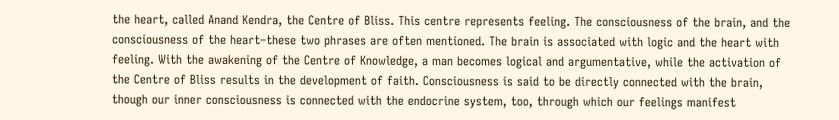the heart, called Anand Kendra, the Centre of Bliss. This centre represents feeling. The consciousness of the brain, and the consciousness of the heart–these two phrases are often mentioned. The brain is associated with logic and the heart with feeling. With the awakening of the Centre of Knowledge, a man becomes logical and argumentative, while the activation of the Centre of Bliss results in the development of faith. Consciousness is said to be directly connected with the brain, though our inner consciousness is connected with the endocrine system, too, through which our feelings manifest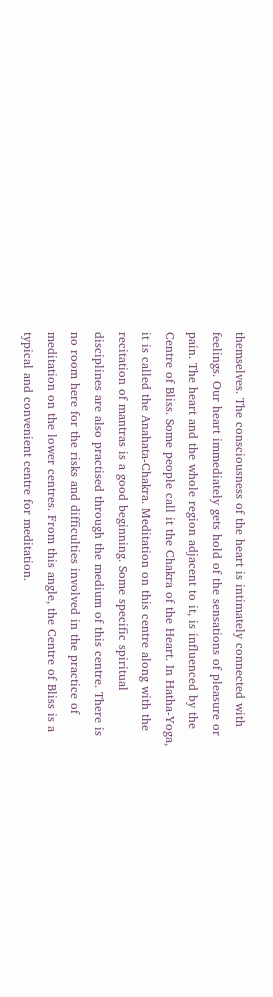themselves. The consciousness of the heart is intimately connected with feelings. Our heart immediately gets hold of the sensations of pleasure or pain. The heart and the whole region adjacent to it, is influenced by the Centre of Bliss. Some people call it the Chakra of the Heart. In Hatha-Yoga, it is called the Anahata-Chakra. Meditation on this centre along with the recitation of mantras is a good beginning. Some specific spiritual disciplines are also practised through the medium of this centre. There is no room here for the risks and difficulties involved in the practice of meditation on the lower centres. From this angle, the Centre of Bliss is a typical and convenient centre for meditation.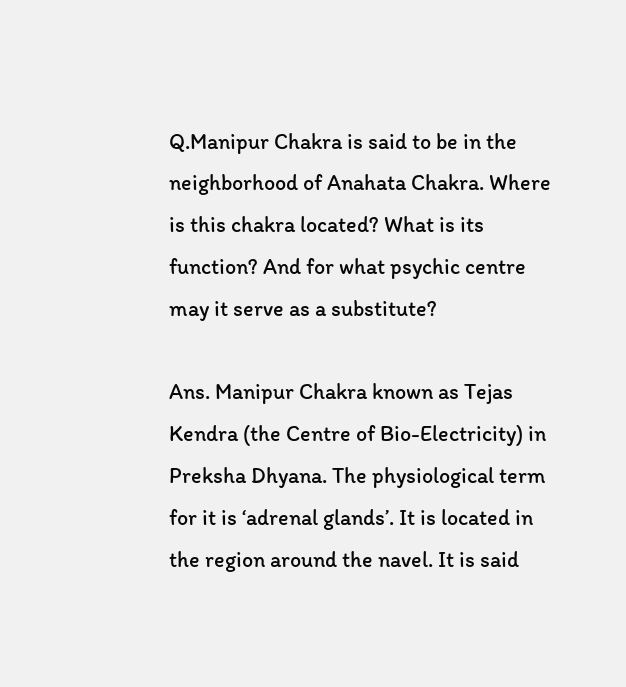Q.Manipur Chakra is said to be in the neighborhood of Anahata Chakra. Where is this chakra located? What is its function? And for what psychic centre may it serve as a substitute?

Ans. Manipur Chakra known as Tejas Kendra (the Centre of Bio-Electricity) in Preksha Dhyana. The physiological term for it is ‘adrenal glands’. It is located in the region around the navel. It is said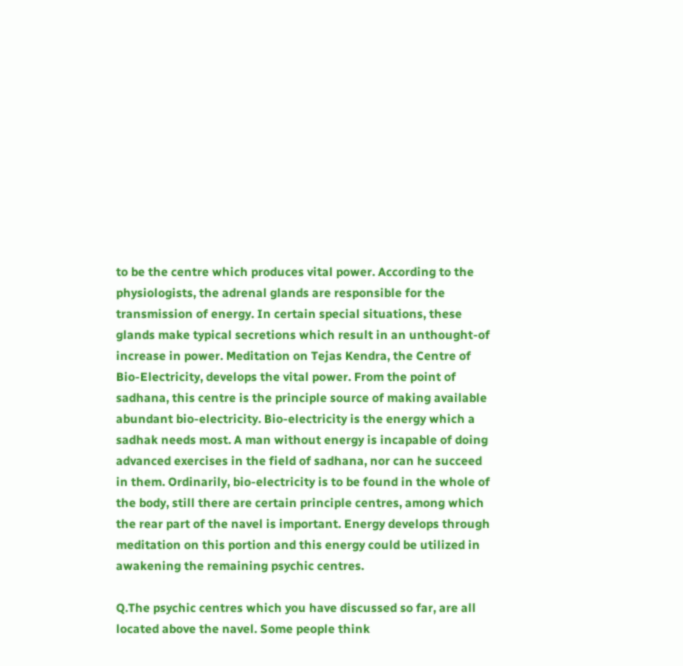to be the centre which produces vital power. According to the physiologists, the adrenal glands are responsible for the transmission of energy. In certain special situations, these glands make typical secretions which result in an unthought-of increase in power. Meditation on Tejas Kendra, the Centre of Bio-Electricity, develops the vital power. From the point of sadhana, this centre is the principle source of making available abundant bio-electricity. Bio-electricity is the energy which a sadhak needs most. A man without energy is incapable of doing advanced exercises in the field of sadhana, nor can he succeed in them. Ordinarily, bio-electricity is to be found in the whole of the body, still there are certain principle centres, among which the rear part of the navel is important. Energy develops through meditation on this portion and this energy could be utilized in awakening the remaining psychic centres.

Q.The psychic centres which you have discussed so far, are all located above the navel. Some people think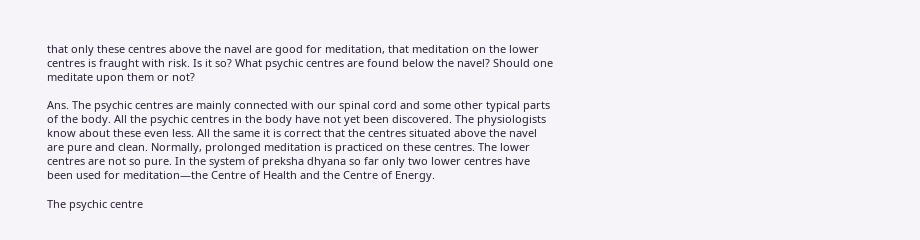that only these centres above the navel are good for meditation, that meditation on the lower centres is fraught with risk. Is it so? What psychic centres are found below the navel? Should one meditate upon them or not?

Ans. The psychic centres are mainly connected with our spinal cord and some other typical parts of the body. All the psychic centres in the body have not yet been discovered. The physiologists know about these even less. All the same it is correct that the centres situated above the navel are pure and clean. Normally, prolonged meditation is practiced on these centres. The lower centres are not so pure. In the system of preksha dhyana so far only two lower centres have been used for meditation—the Centre of Health and the Centre of Energy.

The psychic centre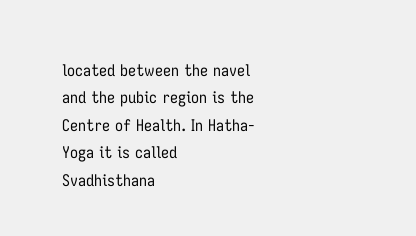located between the navel and the pubic region is the Centre of Health. In Hatha-Yoga it is called Svadhisthana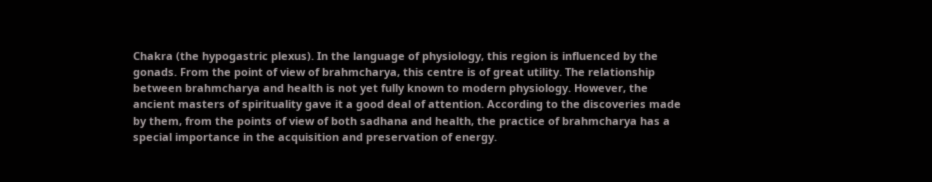Chakra (the hypogastric plexus). In the language of physiology, this region is influenced by the gonads. From the point of view of brahmcharya, this centre is of great utility. The relationship between brahmcharya and health is not yet fully known to modern physiology. However, the ancient masters of spirituality gave it a good deal of attention. According to the discoveries made by them, from the points of view of both sadhana and health, the practice of brahmcharya has a special importance in the acquisition and preservation of energy.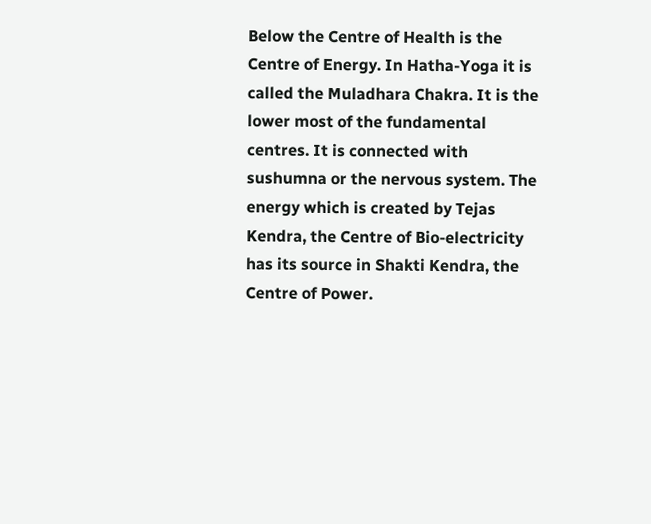Below the Centre of Health is the Centre of Energy. In Hatha-Yoga it is called the Muladhara Chakra. It is the lower most of the fundamental centres. It is connected with sushumna or the nervous system. The energy which is created by Tejas Kendra, the Centre of Bio-electricity has its source in Shakti Kendra, the Centre of Power.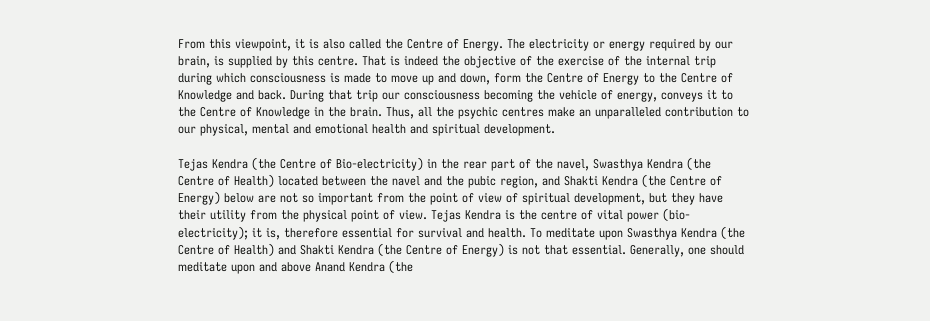From this viewpoint, it is also called the Centre of Energy. The electricity or energy required by our brain, is supplied by this centre. That is indeed the objective of the exercise of the internal trip during which consciousness is made to move up and down, form the Centre of Energy to the Centre of Knowledge and back. During that trip our consciousness becoming the vehicle of energy, conveys it to the Centre of Knowledge in the brain. Thus, all the psychic centres make an unparalleled contribution to our physical, mental and emotional health and spiritual development.

Tejas Kendra (the Centre of Bio-electricity) in the rear part of the navel, Swasthya Kendra (the Centre of Health) located between the navel and the pubic region, and Shakti Kendra (the Centre of Energy) below are not so important from the point of view of spiritual development, but they have their utility from the physical point of view. Tejas Kendra is the centre of vital power (bio-electricity); it is, therefore essential for survival and health. To meditate upon Swasthya Kendra (the Centre of Health) and Shakti Kendra (the Centre of Energy) is not that essential. Generally, one should meditate upon and above Anand Kendra (the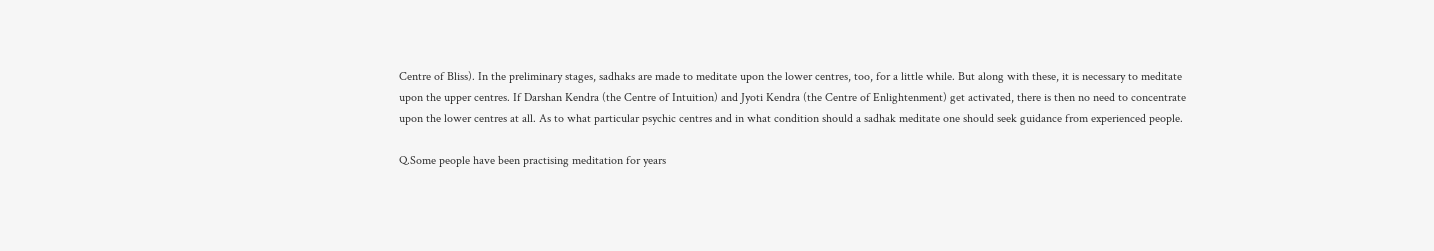Centre of Bliss). In the preliminary stages, sadhaks are made to meditate upon the lower centres, too, for a little while. But along with these, it is necessary to meditate upon the upper centres. If Darshan Kendra (the Centre of Intuition) and Jyoti Kendra (the Centre of Enlightenment) get activated, there is then no need to concentrate upon the lower centres at all. As to what particular psychic centres and in what condition should a sadhak meditate one should seek guidance from experienced people.

Q.Some people have been practising meditation for years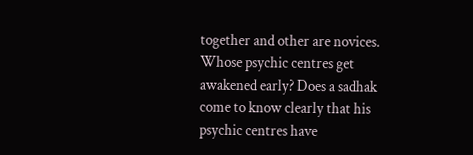together and other are novices. Whose psychic centres get awakened early? Does a sadhak come to know clearly that his psychic centres have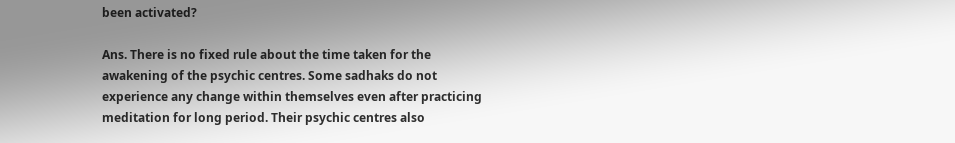been activated?

Ans. There is no fixed rule about the time taken for the awakening of the psychic centres. Some sadhaks do not experience any change within themselves even after practicing meditation for long period. Their psychic centres also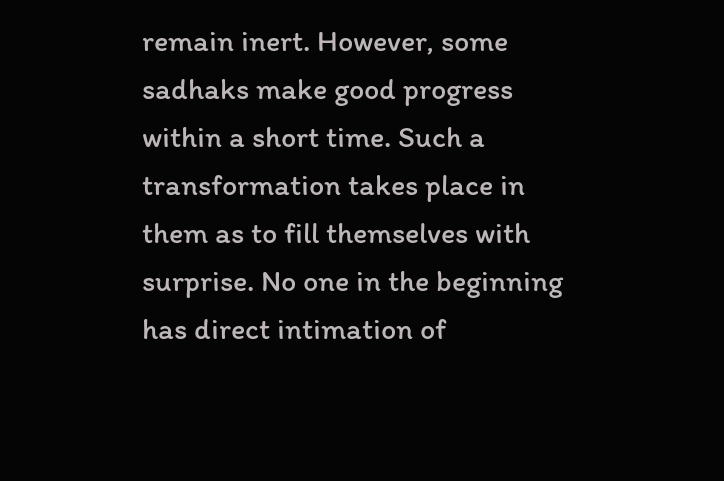remain inert. However, some sadhaks make good progress within a short time. Such a transformation takes place in them as to fill themselves with surprise. No one in the beginning has direct intimation of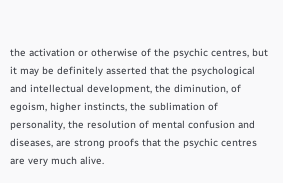the activation or otherwise of the psychic centres, but it may be definitely asserted that the psychological and intellectual development, the diminution, of egoism, higher instincts, the sublimation of personality, the resolution of mental confusion and diseases, are strong proofs that the psychic centres are very much alive.